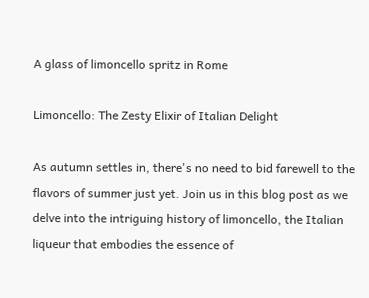A glass of limoncello spritz in Rome

Limoncello: The Zesty Elixir of Italian Delight

As autumn settles in, there's no need to bid farewell to the flavors of summer just yet. Join us in this blog post as we delve into the intriguing history of limoncello, the Italian liqueur that embodies the essence of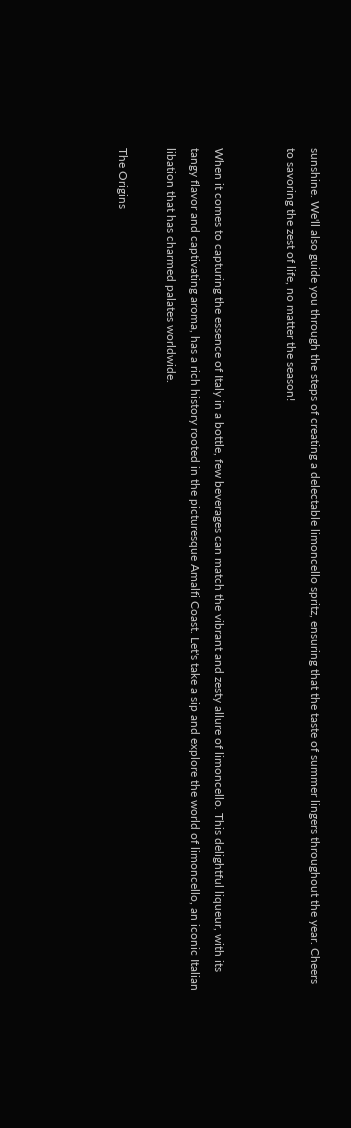sunshine. We'll also guide you through the steps of creating a delectable limoncello spritz, ensuring that the taste of summer lingers throughout the year. Cheers to savoring the zest of life, no matter the season!


When it comes to capturing the essence of Italy in a bottle, few beverages can match the vibrant and zesty allure of limoncello. This delightful liqueur, with its tangy flavor and captivating aroma, has a rich history rooted in the picturesque Amalfi Coast. Let's take a sip and explore the world of limoncello, an iconic Italian libation that has charmed palates worldwide.

The Origins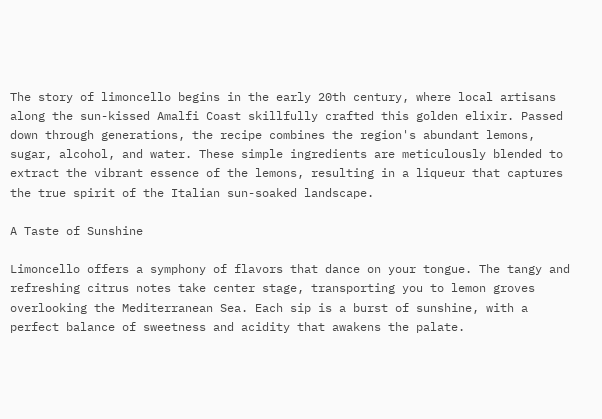The story of limoncello begins in the early 20th century, where local artisans along the sun-kissed Amalfi Coast skillfully crafted this golden elixir. Passed down through generations, the recipe combines the region's abundant lemons, sugar, alcohol, and water. These simple ingredients are meticulously blended to extract the vibrant essence of the lemons, resulting in a liqueur that captures the true spirit of the Italian sun-soaked landscape.

A Taste of Sunshine

Limoncello offers a symphony of flavors that dance on your tongue. The tangy and refreshing citrus notes take center stage, transporting you to lemon groves overlooking the Mediterranean Sea. Each sip is a burst of sunshine, with a perfect balance of sweetness and acidity that awakens the palate.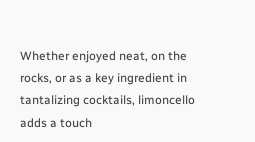Whether enjoyed neat, on the rocks, or as a key ingredient in tantalizing cocktails, limoncello adds a touch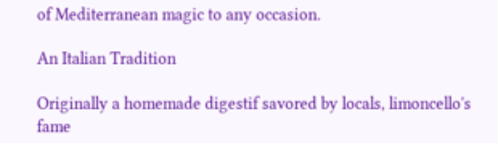of Mediterranean magic to any occasion.

An Italian Tradition

Originally a homemade digestif savored by locals, limoncello's fame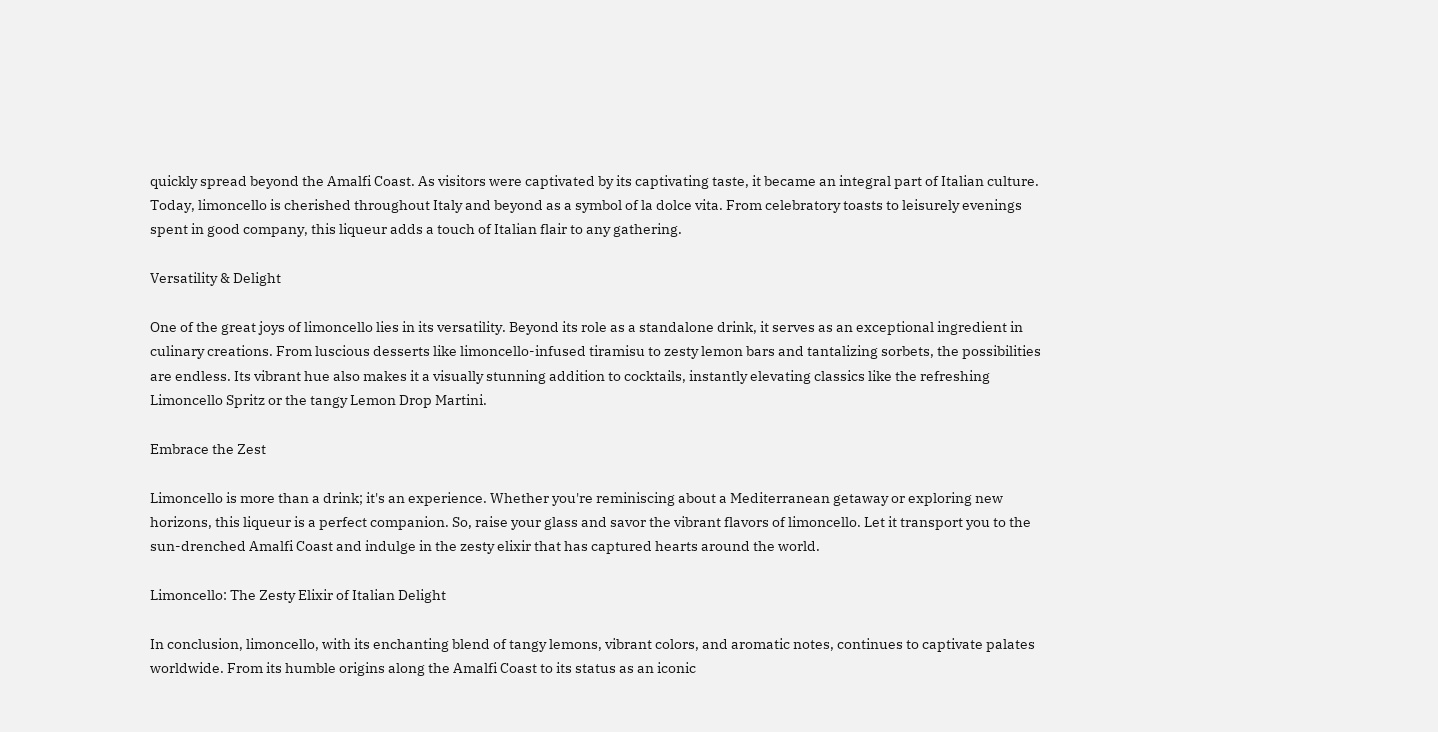quickly spread beyond the Amalfi Coast. As visitors were captivated by its captivating taste, it became an integral part of Italian culture. Today, limoncello is cherished throughout Italy and beyond as a symbol of la dolce vita. From celebratory toasts to leisurely evenings spent in good company, this liqueur adds a touch of Italian flair to any gathering.

Versatility & Delight

One of the great joys of limoncello lies in its versatility. Beyond its role as a standalone drink, it serves as an exceptional ingredient in culinary creations. From luscious desserts like limoncello-infused tiramisu to zesty lemon bars and tantalizing sorbets, the possibilities are endless. Its vibrant hue also makes it a visually stunning addition to cocktails, instantly elevating classics like the refreshing Limoncello Spritz or the tangy Lemon Drop Martini.

Embrace the Zest

Limoncello is more than a drink; it's an experience. Whether you're reminiscing about a Mediterranean getaway or exploring new horizons, this liqueur is a perfect companion. So, raise your glass and savor the vibrant flavors of limoncello. Let it transport you to the sun-drenched Amalfi Coast and indulge in the zesty elixir that has captured hearts around the world.

Limoncello: The Zesty Elixir of Italian Delight

In conclusion, limoncello, with its enchanting blend of tangy lemons, vibrant colors, and aromatic notes, continues to captivate palates worldwide. From its humble origins along the Amalfi Coast to its status as an iconic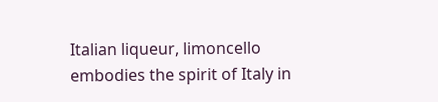Italian liqueur, limoncello embodies the spirit of Italy in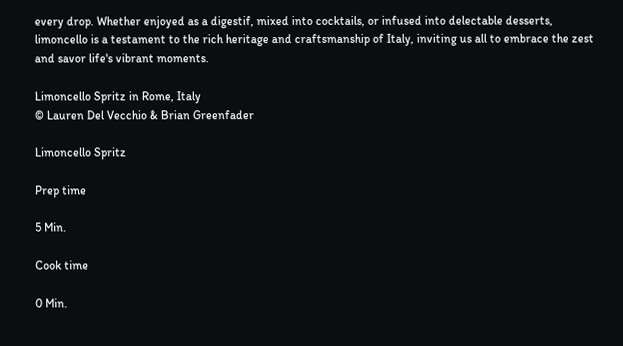every drop. Whether enjoyed as a digestif, mixed into cocktails, or infused into delectable desserts, limoncello is a testament to the rich heritage and craftsmanship of Italy, inviting us all to embrace the zest and savor life's vibrant moments.

Limoncello Spritz in Rome, Italy
© Lauren Del Vecchio & Brian Greenfader

Limoncello Spritz

Prep time

5 Min.

Cook time

0 Min.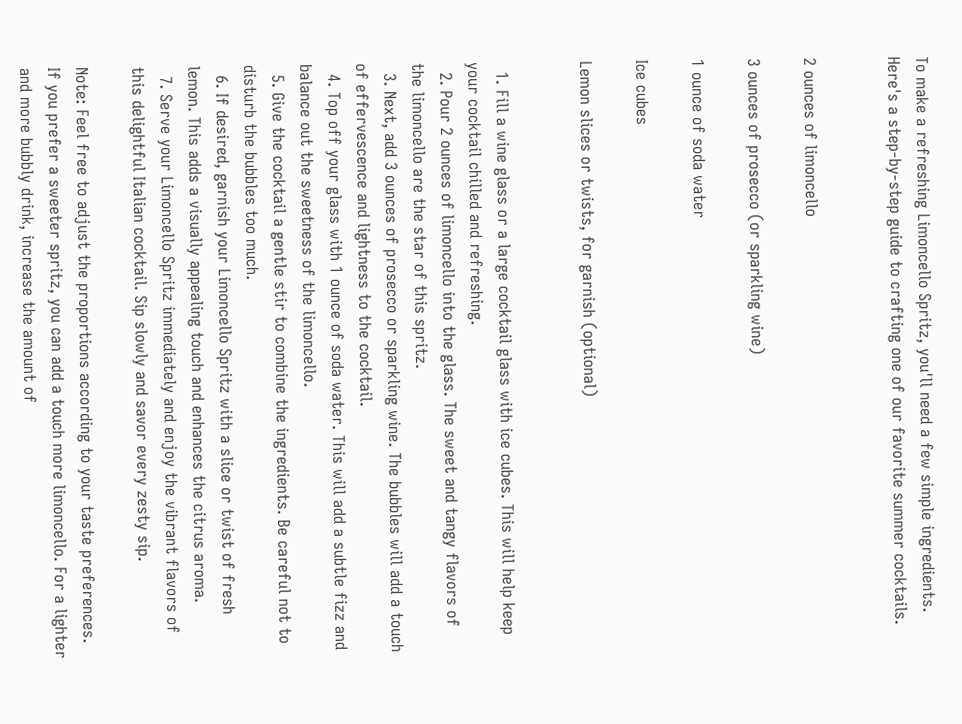To make a refreshing Limoncello Spritz, you'll need a few simple ingredients. Here's a step-by-step guide to crafting one of our favorite summer cocktails.


2 ounces of limoncello

3 ounces of prosecco (or sparkling wine)

1 ounce of soda water

Ice cubes

Lemon slices or twists, for garnish (optional)


  1. Fill a wine glass or a large cocktail glass with ice cubes. This will help keep your cocktail chilled and refreshing.
  2. Pour 2 ounces of limoncello into the glass. The sweet and tangy flavors of the limoncello are the star of this spritz.
  3. Next, add 3 ounces of prosecco or sparkling wine. The bubbles will add a touch of effervescence and lightness to the cocktail.
  4. Top off your glass with 1 ounce of soda water. This will add a subtle fizz and balance out the sweetness of the limoncello.
  5. Give the cocktail a gentle stir to combine the ingredients. Be careful not to disturb the bubbles too much.
  6. If desired, garnish your Limoncello Spritz with a slice or twist of fresh lemon. This adds a visually appealing touch and enhances the citrus aroma.
  7. Serve your Limoncello Spritz immediately and enjoy the vibrant flavors of this delightful Italian cocktail. Sip slowly and savor every zesty sip.

Note: Feel free to adjust the proportions according to your taste preferences. If you prefer a sweeter spritz, you can add a touch more limoncello. For a lighter and more bubbly drink, increase the amount of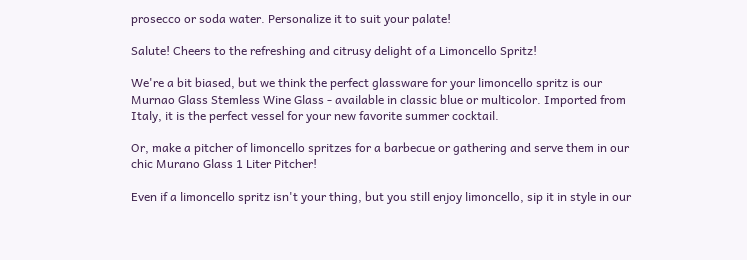prosecco or soda water. Personalize it to suit your palate!

Salute! Cheers to the refreshing and citrusy delight of a Limoncello Spritz!

We're a bit biased, but we think the perfect glassware for your limoncello spritz is our Murnao Glass Stemless Wine Glass - available in classic blue or multicolor. Imported from Italy, it is the perfect vessel for your new favorite summer cocktail.

Or, make a pitcher of limoncello spritzes for a barbecue or gathering and serve them in our chic Murano Glass 1 Liter Pitcher!

Even if a limoncello spritz isn't your thing, but you still enjoy limoncello, sip it in style in our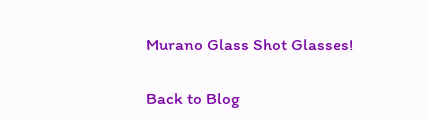Murano Glass Shot Glasses!

Back to Blog